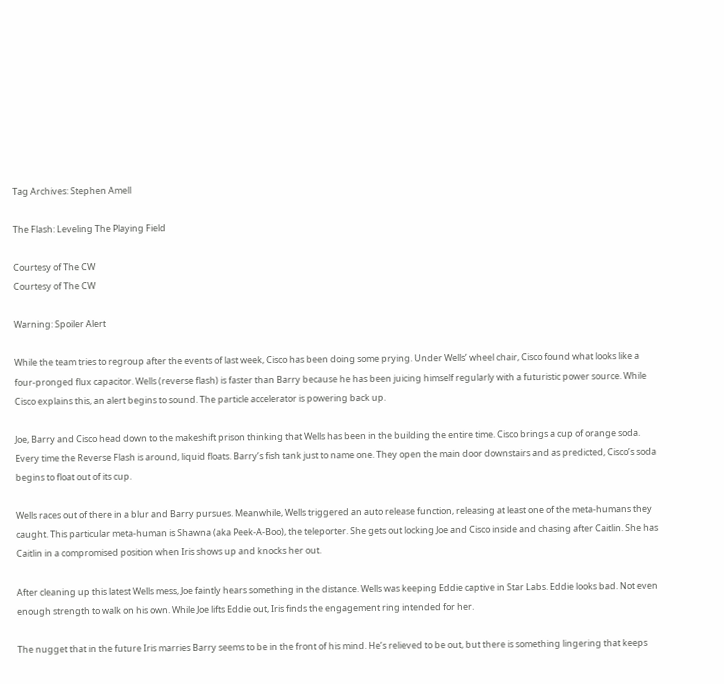Tag Archives: Stephen Amell

The Flash: Leveling The Playing Field

Courtesy of The CW
Courtesy of The CW

Warning: Spoiler Alert

While the team tries to regroup after the events of last week, Cisco has been doing some prying. Under Wells’ wheel chair, Cisco found what looks like a four-pronged flux capacitor. Wells (reverse flash) is faster than Barry because he has been juicing himself regularly with a futuristic power source. While Cisco explains this, an alert begins to sound. The particle accelerator is powering back up.

Joe, Barry and Cisco head down to the makeshift prison thinking that Wells has been in the building the entire time. Cisco brings a cup of orange soda. Every time the Reverse Flash is around, liquid floats. Barry’s fish tank just to name one. They open the main door downstairs and as predicted, Cisco’s soda begins to float out of its cup.

Wells races out of there in a blur and Barry pursues. Meanwhile, Wells triggered an auto release function, releasing at least one of the meta-humans they caught. This particular meta-human is Shawna (aka Peek-A-Boo), the teleporter. She gets out locking Joe and Cisco inside and chasing after Caitlin. She has Caitlin in a compromised position when Iris shows up and knocks her out.

After cleaning up this latest Wells mess, Joe faintly hears something in the distance. Wells was keeping Eddie captive in Star Labs. Eddie looks bad. Not even enough strength to walk on his own. While Joe lifts Eddie out, Iris finds the engagement ring intended for her.

The nugget that in the future Iris marries Barry seems to be in the front of his mind. He’s relieved to be out, but there is something lingering that keeps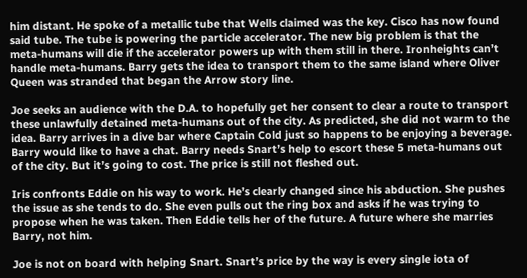him distant. He spoke of a metallic tube that Wells claimed was the key. Cisco has now found said tube. The tube is powering the particle accelerator. The new big problem is that the meta-humans will die if the accelerator powers up with them still in there. Ironheights can’t handle meta-humans. Barry gets the idea to transport them to the same island where Oliver Queen was stranded that began the Arrow story line.

Joe seeks an audience with the D.A. to hopefully get her consent to clear a route to transport these unlawfully detained meta-humans out of the city. As predicted, she did not warm to the idea. Barry arrives in a dive bar where Captain Cold just so happens to be enjoying a beverage. Barry would like to have a chat. Barry needs Snart’s help to escort these 5 meta-humans out of the city. But it’s going to cost. The price is still not fleshed out.

Iris confronts Eddie on his way to work. He’s clearly changed since his abduction. She pushes the issue as she tends to do. She even pulls out the ring box and asks if he was trying to propose when he was taken. Then Eddie tells her of the future. A future where she marries Barry, not him.

Joe is not on board with helping Snart. Snart’s price by the way is every single iota of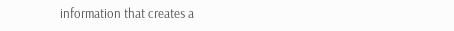information that creates a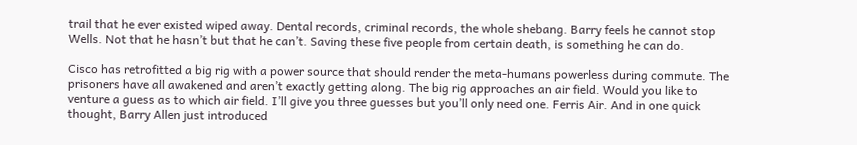trail that he ever existed wiped away. Dental records, criminal records, the whole shebang. Barry feels he cannot stop Wells. Not that he hasn’t but that he can’t. Saving these five people from certain death, is something he can do.

Cisco has retrofitted a big rig with a power source that should render the meta-humans powerless during commute. The prisoners have all awakened and aren’t exactly getting along. The big rig approaches an air field. Would you like to venture a guess as to which air field. I’ll give you three guesses but you’ll only need one. Ferris Air. And in one quick thought, Barry Allen just introduced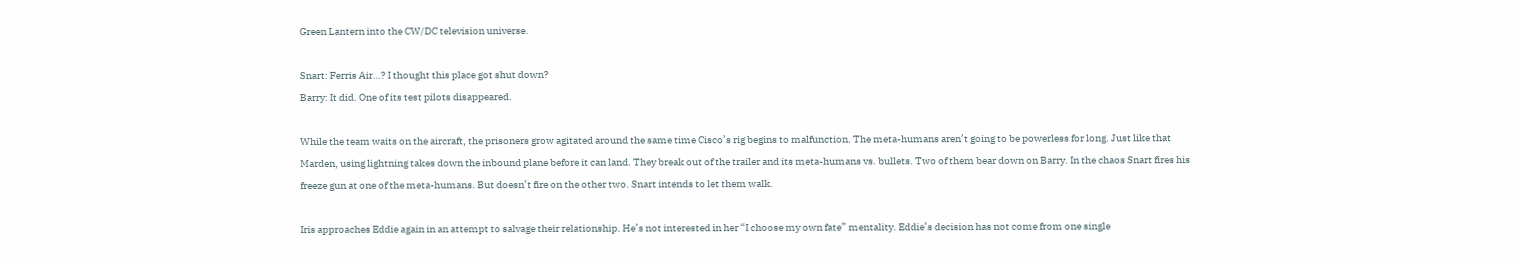Green Lantern into the CW/DC television universe.

Snart: Ferris Air…? I thought this place got shut down?
Barry: It did. One of its test pilots disappeared.

While the team waits on the aircraft, the prisoners grow agitated around the same time Cisco’s rig begins to malfunction. The meta-humans aren’t going to be powerless for long. Just like that Marden, using lightning takes down the inbound plane before it can land. They break out of the trailer and its meta-humans vs. bullets. Two of them bear down on Barry. In the chaos Snart fires his freeze gun at one of the meta-humans. But doesn’t fire on the other two. Snart intends to let them walk.

Iris approaches Eddie again in an attempt to salvage their relationship. He’s not interested in her “I choose my own fate” mentality. Eddie’s decision has not come from one single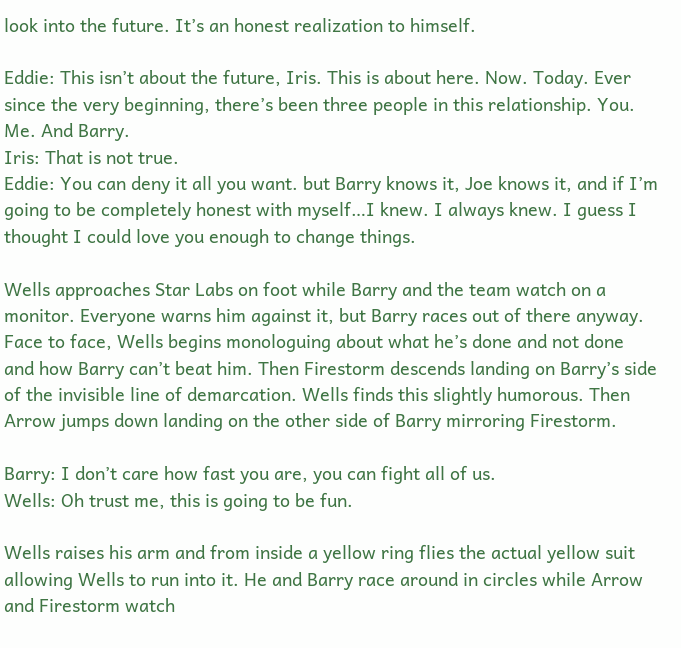look into the future. It’s an honest realization to himself.

Eddie: This isn’t about the future, Iris. This is about here. Now. Today. Ever since the very beginning, there’s been three people in this relationship. You. Me. And Barry.
Iris: That is not true.
Eddie: You can deny it all you want. but Barry knows it, Joe knows it, and if I’m going to be completely honest with myself…I knew. I always knew. I guess I thought I could love you enough to change things.

Wells approaches Star Labs on foot while Barry and the team watch on a monitor. Everyone warns him against it, but Barry races out of there anyway. Face to face, Wells begins monologuing about what he’s done and not done and how Barry can’t beat him. Then Firestorm descends landing on Barry’s side of the invisible line of demarcation. Wells finds this slightly humorous. Then Arrow jumps down landing on the other side of Barry mirroring Firestorm.

Barry: I don’t care how fast you are, you can fight all of us.
Wells: Oh trust me, this is going to be fun.

Wells raises his arm and from inside a yellow ring flies the actual yellow suit allowing Wells to run into it. He and Barry race around in circles while Arrow and Firestorm watch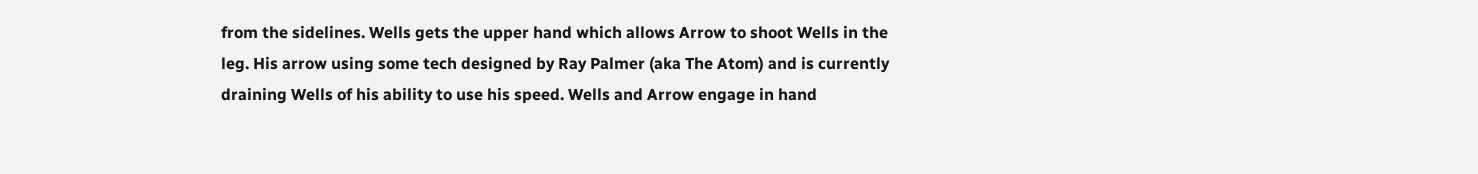from the sidelines. Wells gets the upper hand which allows Arrow to shoot Wells in the leg. His arrow using some tech designed by Ray Palmer (aka The Atom) and is currently draining Wells of his ability to use his speed. Wells and Arrow engage in hand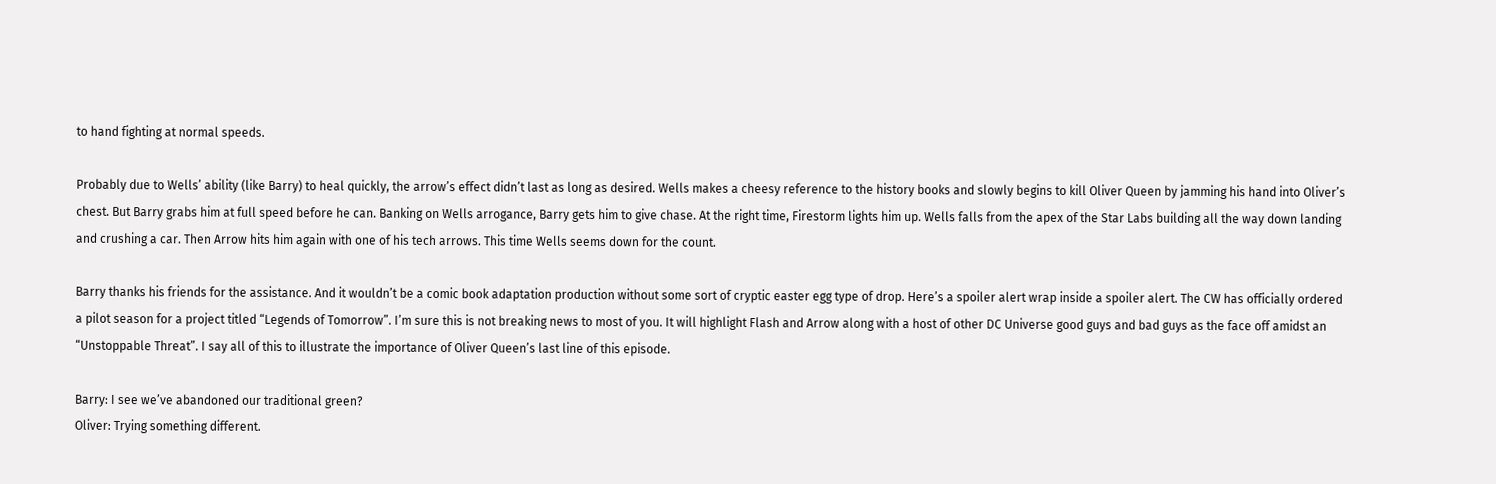to hand fighting at normal speeds.

Probably due to Wells’ ability (like Barry) to heal quickly, the arrow’s effect didn’t last as long as desired. Wells makes a cheesy reference to the history books and slowly begins to kill Oliver Queen by jamming his hand into Oliver’s chest. But Barry grabs him at full speed before he can. Banking on Wells arrogance, Barry gets him to give chase. At the right time, Firestorm lights him up. Wells falls from the apex of the Star Labs building all the way down landing and crushing a car. Then Arrow hits him again with one of his tech arrows. This time Wells seems down for the count.

Barry thanks his friends for the assistance. And it wouldn’t be a comic book adaptation production without some sort of cryptic easter egg type of drop. Here’s a spoiler alert wrap inside a spoiler alert. The CW has officially ordered a pilot season for a project titled “Legends of Tomorrow”. I’m sure this is not breaking news to most of you. It will highlight Flash and Arrow along with a host of other DC Universe good guys and bad guys as the face off amidst an “Unstoppable Threat”. I say all of this to illustrate the importance of Oliver Queen’s last line of this episode.

Barry: I see we’ve abandoned our traditional green?
Oliver: Trying something different.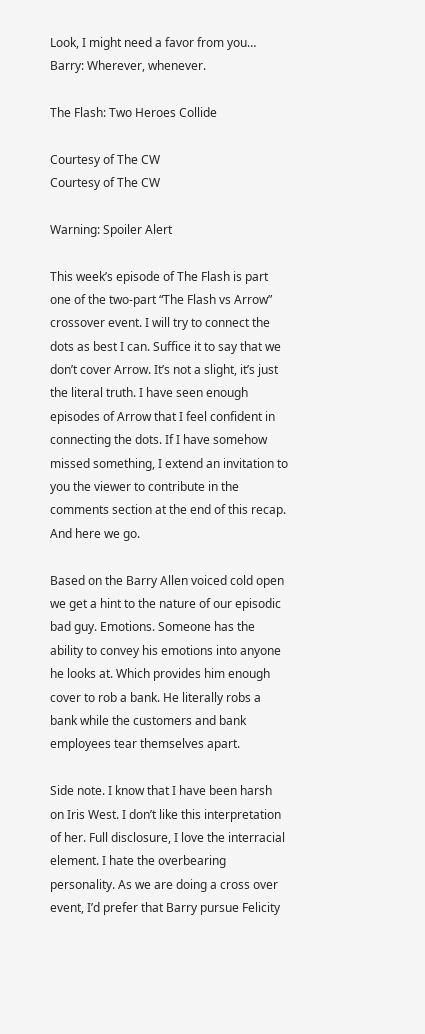Look, I might need a favor from you…
Barry: Wherever, whenever.

The Flash: Two Heroes Collide

Courtesy of The CW
Courtesy of The CW

Warning: Spoiler Alert

This week’s episode of The Flash is part one of the two-part “The Flash vs Arrow” crossover event. I will try to connect the dots as best I can. Suffice it to say that we don’t cover Arrow. It’s not a slight, it’s just the literal truth. I have seen enough episodes of Arrow that I feel confident in connecting the dots. If I have somehow missed something, I extend an invitation to you the viewer to contribute in the comments section at the end of this recap. And here we go.

Based on the Barry Allen voiced cold open we get a hint to the nature of our episodic bad guy. Emotions. Someone has the ability to convey his emotions into anyone he looks at. Which provides him enough cover to rob a bank. He literally robs a bank while the customers and bank employees tear themselves apart.

Side note. I know that I have been harsh on Iris West. I don’t like this interpretation of her. Full disclosure, I love the interracial element. I hate the overbearing personality. As we are doing a cross over event, I’d prefer that Barry pursue Felicity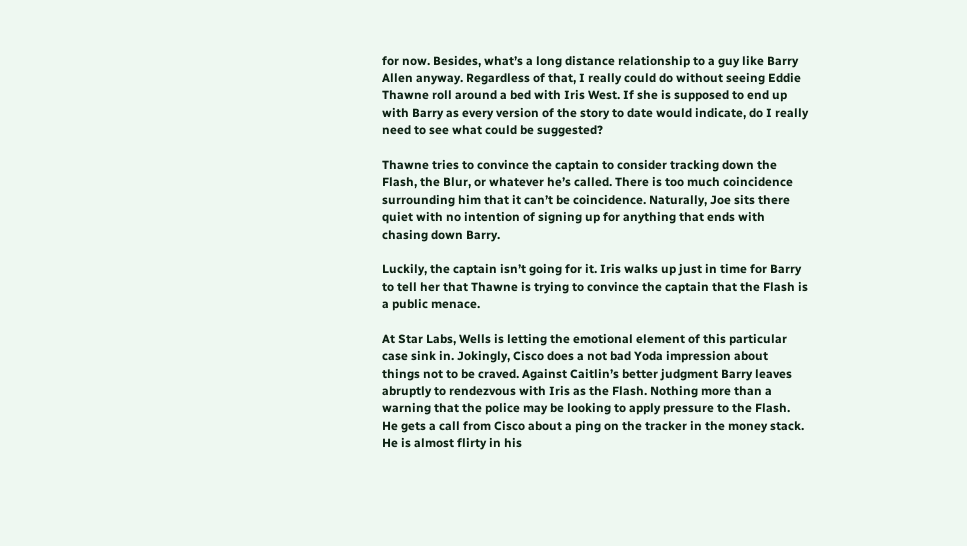for now. Besides, what’s a long distance relationship to a guy like Barry Allen anyway. Regardless of that, I really could do without seeing Eddie Thawne roll around a bed with Iris West. If she is supposed to end up with Barry as every version of the story to date would indicate, do I really need to see what could be suggested?

Thawne tries to convince the captain to consider tracking down the Flash, the Blur, or whatever he’s called. There is too much coincidence surrounding him that it can’t be coincidence. Naturally, Joe sits there quiet with no intention of signing up for anything that ends with chasing down Barry.

Luckily, the captain isn’t going for it. Iris walks up just in time for Barry to tell her that Thawne is trying to convince the captain that the Flash is a public menace.

At Star Labs, Wells is letting the emotional element of this particular case sink in. Jokingly, Cisco does a not bad Yoda impression about things not to be craved. Against Caitlin’s better judgment Barry leaves abruptly to rendezvous with Iris as the Flash. Nothing more than a warning that the police may be looking to apply pressure to the Flash. He gets a call from Cisco about a ping on the tracker in the money stack. He is almost flirty in his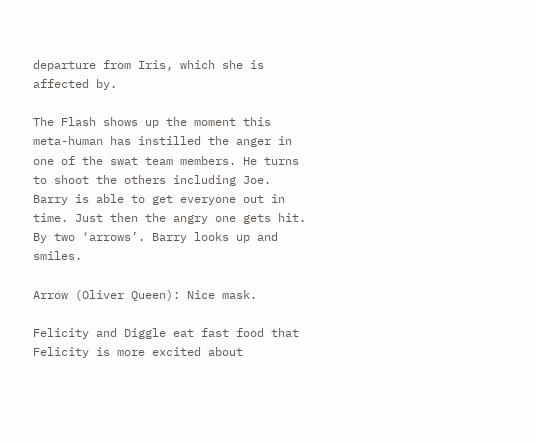departure from Iris, which she is affected by.

The Flash shows up the moment this meta-human has instilled the anger in one of the swat team members. He turns to shoot the others including Joe. Barry is able to get everyone out in time. Just then the angry one gets hit. By two ‘arrows’. Barry looks up and smiles.

Arrow (Oliver Queen): Nice mask.

Felicity and Diggle eat fast food that Felicity is more excited about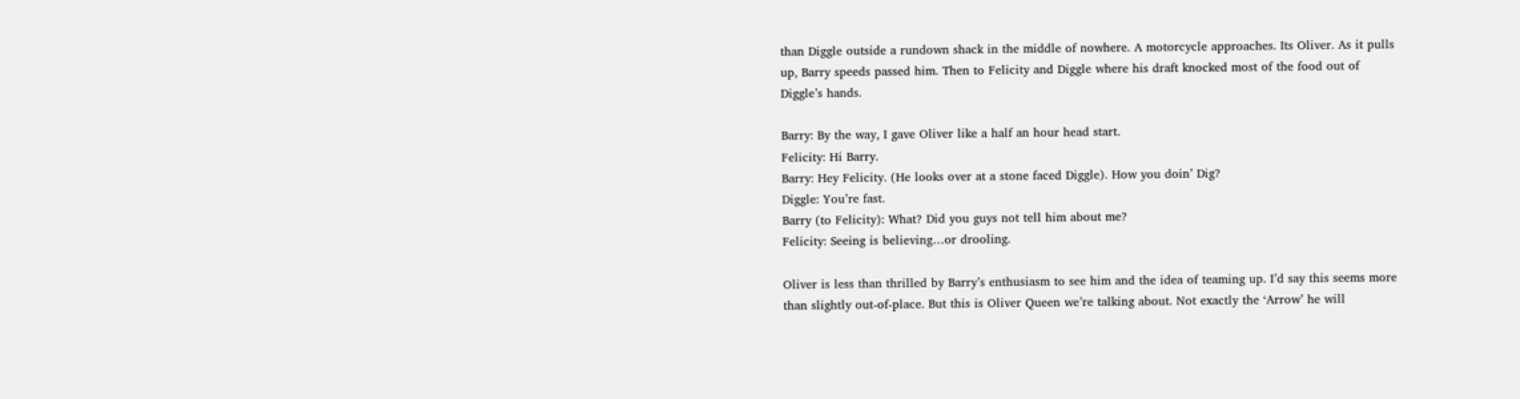than Diggle outside a rundown shack in the middle of nowhere. A motorcycle approaches. Its Oliver. As it pulls up, Barry speeds passed him. Then to Felicity and Diggle where his draft knocked most of the food out of Diggle’s hands.

Barry: By the way, I gave Oliver like a half an hour head start.
Felicity: Hi Barry.
Barry: Hey Felicity. (He looks over at a stone faced Diggle). How you doin’ Dig?
Diggle: You’re fast.
Barry (to Felicity): What? Did you guys not tell him about me?
Felicity: Seeing is believing…or drooling.

Oliver is less than thrilled by Barry’s enthusiasm to see him and the idea of teaming up. I’d say this seems more than slightly out-of-place. But this is Oliver Queen we’re talking about. Not exactly the ‘Arrow’ he will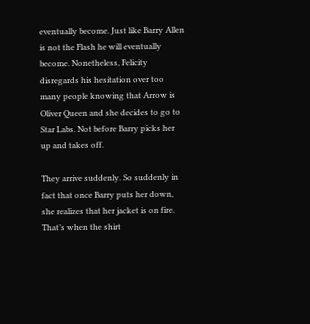eventually become. Just like Barry Allen is not the Flash he will eventually become. Nonetheless, Felicity disregards his hesitation over too many people knowing that Arrow is Oliver Queen and she decides to go to Star Labs. Not before Barry picks her up and takes off.

They arrive suddenly. So suddenly in fact that once Barry puts her down, she realizes that her jacket is on fire. That’s when the shirt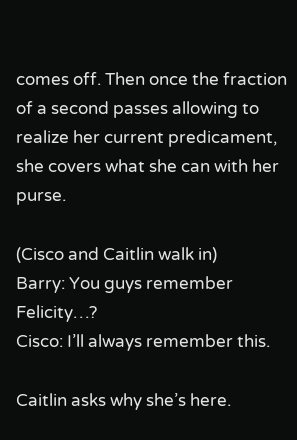comes off. Then once the fraction of a second passes allowing to realize her current predicament, she covers what she can with her purse.

(Cisco and Caitlin walk in)
Barry: You guys remember Felicity…?
Cisco: I’ll always remember this.

Caitlin asks why she’s here.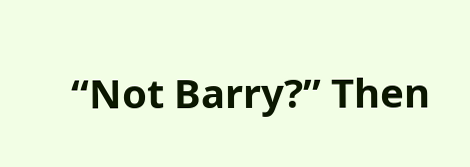“Not Barry?” Then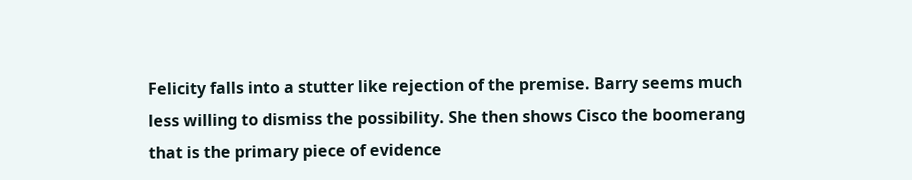Felicity falls into a stutter like rejection of the premise. Barry seems much less willing to dismiss the possibility. She then shows Cisco the boomerang that is the primary piece of evidence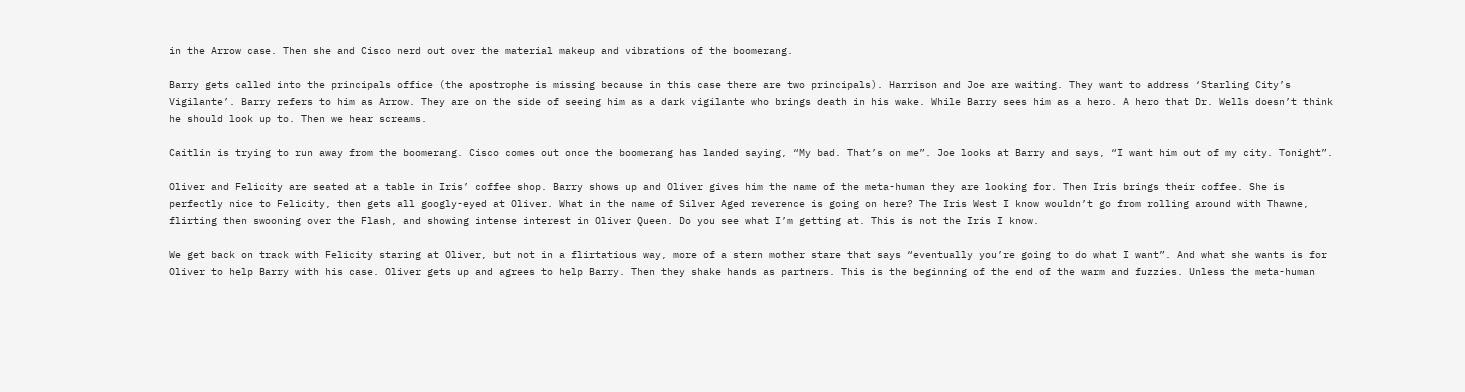in the Arrow case. Then she and Cisco nerd out over the material makeup and vibrations of the boomerang.

Barry gets called into the principals office (the apostrophe is missing because in this case there are two principals). Harrison and Joe are waiting. They want to address ‘Starling City’s Vigilante’. Barry refers to him as Arrow. They are on the side of seeing him as a dark vigilante who brings death in his wake. While Barry sees him as a hero. A hero that Dr. Wells doesn’t think he should look up to. Then we hear screams.

Caitlin is trying to run away from the boomerang. Cisco comes out once the boomerang has landed saying, “My bad. That’s on me”. Joe looks at Barry and says, “I want him out of my city. Tonight”.

Oliver and Felicity are seated at a table in Iris’ coffee shop. Barry shows up and Oliver gives him the name of the meta-human they are looking for. Then Iris brings their coffee. She is perfectly nice to Felicity, then gets all googly-eyed at Oliver. What in the name of Silver Aged reverence is going on here? The Iris West I know wouldn’t go from rolling around with Thawne, flirting then swooning over the Flash, and showing intense interest in Oliver Queen. Do you see what I’m getting at. This is not the Iris I know.

We get back on track with Felicity staring at Oliver, but not in a flirtatious way, more of a stern mother stare that says “eventually you’re going to do what I want”. And what she wants is for Oliver to help Barry with his case. Oliver gets up and agrees to help Barry. Then they shake hands as partners. This is the beginning of the end of the warm and fuzzies. Unless the meta-human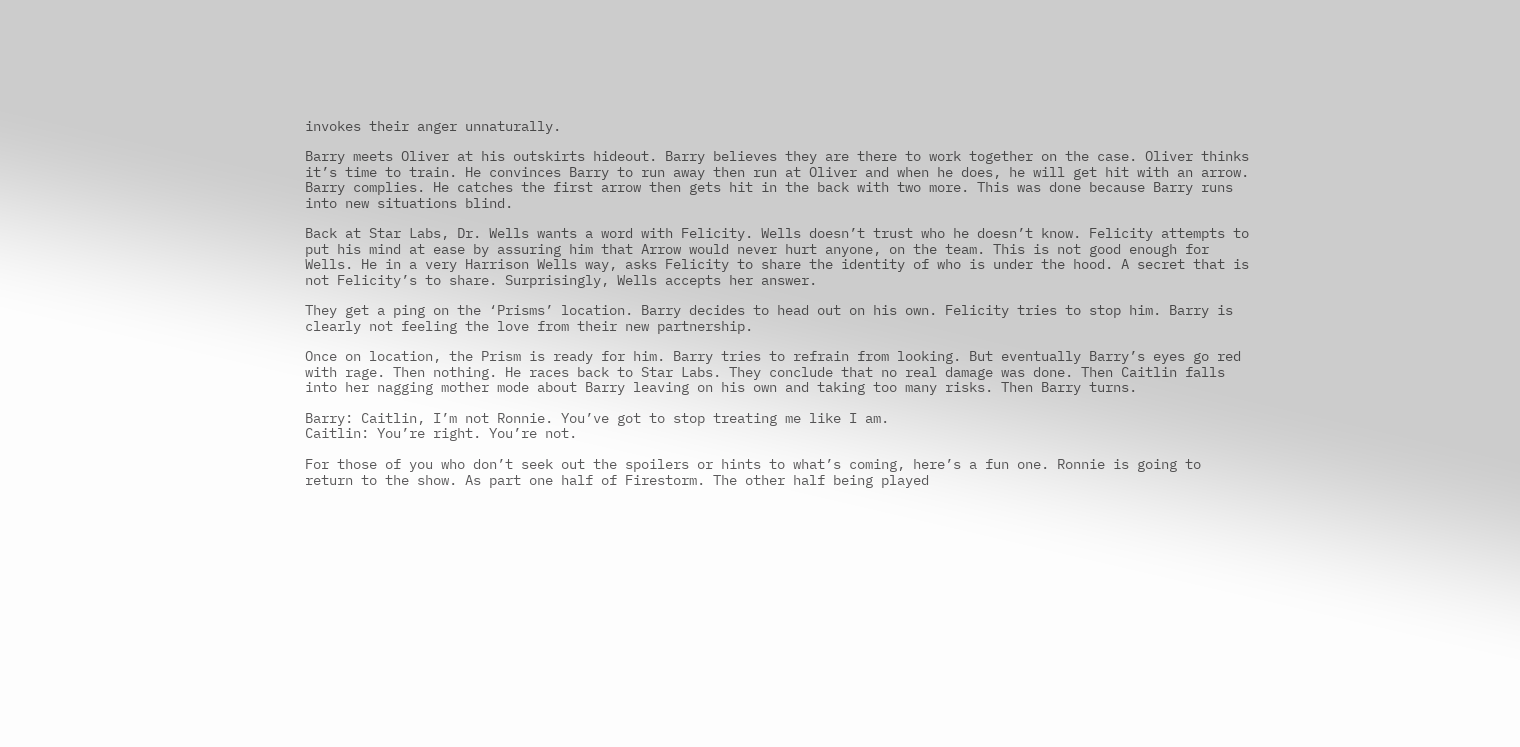invokes their anger unnaturally.

Barry meets Oliver at his outskirts hideout. Barry believes they are there to work together on the case. Oliver thinks it’s time to train. He convinces Barry to run away then run at Oliver and when he does, he will get hit with an arrow. Barry complies. He catches the first arrow then gets hit in the back with two more. This was done because Barry runs into new situations blind.

Back at Star Labs, Dr. Wells wants a word with Felicity. Wells doesn’t trust who he doesn’t know. Felicity attempts to put his mind at ease by assuring him that Arrow would never hurt anyone, on the team. This is not good enough for Wells. He in a very Harrison Wells way, asks Felicity to share the identity of who is under the hood. A secret that is not Felicity’s to share. Surprisingly, Wells accepts her answer.

They get a ping on the ‘Prisms’ location. Barry decides to head out on his own. Felicity tries to stop him. Barry is clearly not feeling the love from their new partnership.

Once on location, the Prism is ready for him. Barry tries to refrain from looking. But eventually Barry’s eyes go red with rage. Then nothing. He races back to Star Labs. They conclude that no real damage was done. Then Caitlin falls into her nagging mother mode about Barry leaving on his own and taking too many risks. Then Barry turns.

Barry: Caitlin, I’m not Ronnie. You’ve got to stop treating me like I am.
Caitlin: You’re right. You’re not.

For those of you who don’t seek out the spoilers or hints to what’s coming, here’s a fun one. Ronnie is going to return to the show. As part one half of Firestorm. The other half being played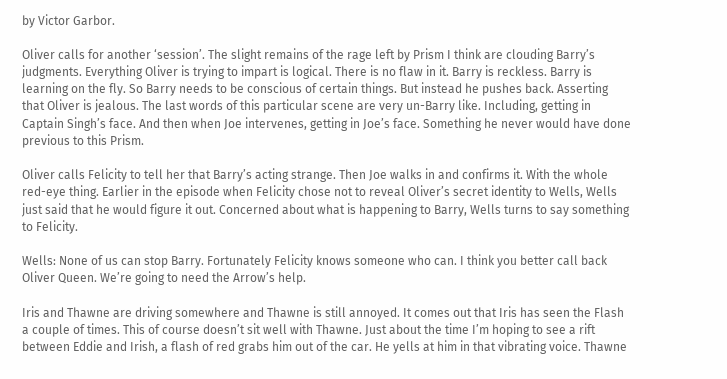by Victor Garbor.

Oliver calls for another ‘session’. The slight remains of the rage left by Prism I think are clouding Barry’s judgments. Everything Oliver is trying to impart is logical. There is no flaw in it. Barry is reckless. Barry is learning on the fly. So Barry needs to be conscious of certain things. But instead he pushes back. Asserting that Oliver is jealous. The last words of this particular scene are very un-Barry like. Including, getting in Captain Singh’s face. And then when Joe intervenes, getting in Joe’s face. Something he never would have done previous to this Prism.

Oliver calls Felicity to tell her that Barry’s acting strange. Then Joe walks in and confirms it. With the whole red-eye thing. Earlier in the episode when Felicity chose not to reveal Oliver’s secret identity to Wells, Wells just said that he would figure it out. Concerned about what is happening to Barry, Wells turns to say something to Felicity.

Wells: None of us can stop Barry. Fortunately Felicity knows someone who can. I think you better call back Oliver Queen. We’re going to need the Arrow’s help.

Iris and Thawne are driving somewhere and Thawne is still annoyed. It comes out that Iris has seen the Flash a couple of times. This of course doesn’t sit well with Thawne. Just about the time I’m hoping to see a rift between Eddie and Irish, a flash of red grabs him out of the car. He yells at him in that vibrating voice. Thawne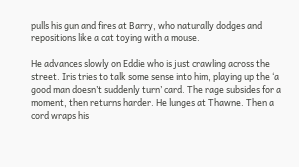pulls his gun and fires at Barry, who naturally dodges and repositions like a cat toying with a mouse.

He advances slowly on Eddie who is just crawling across the street. Iris tries to talk some sense into him, playing up the ‘a good man doesn’t suddenly turn’ card. The rage subsides for a moment, then returns harder. He lunges at Thawne. Then a cord wraps his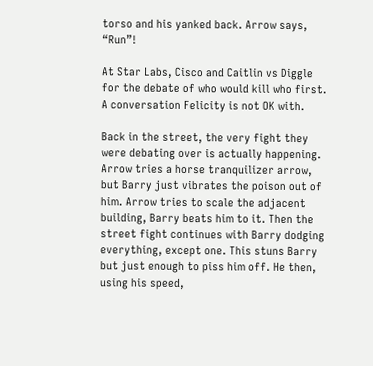torso and his yanked back. Arrow says, “Run”!

At Star Labs, Cisco and Caitlin vs Diggle for the debate of who would kill who first. A conversation Felicity is not OK with.

Back in the street, the very fight they were debating over is actually happening. Arrow tries a horse tranquilizer arrow, but Barry just vibrates the poison out of him. Arrow tries to scale the adjacent building, Barry beats him to it. Then the street fight continues with Barry dodging everything, except one. This stuns Barry but just enough to piss him off. He then, using his speed,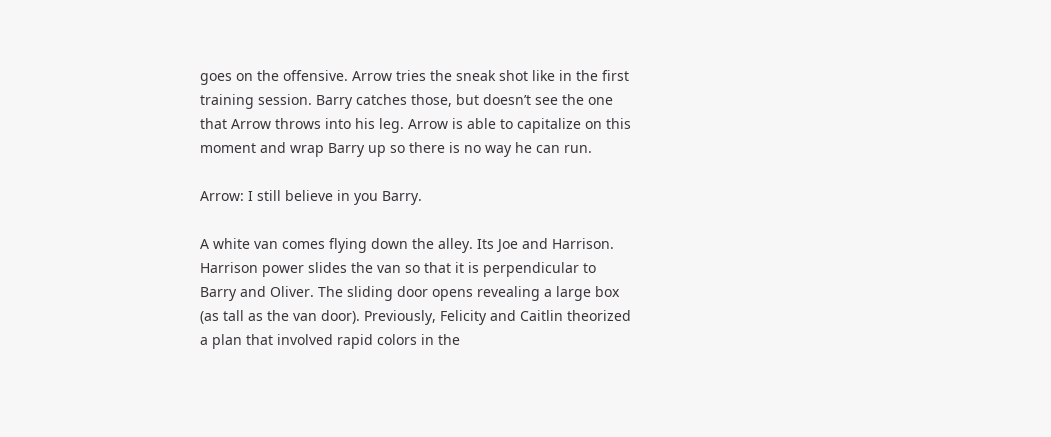goes on the offensive. Arrow tries the sneak shot like in the first training session. Barry catches those, but doesn’t see the one that Arrow throws into his leg. Arrow is able to capitalize on this moment and wrap Barry up so there is no way he can run.

Arrow: I still believe in you Barry.

A white van comes flying down the alley. Its Joe and Harrison. Harrison power slides the van so that it is perpendicular to Barry and Oliver. The sliding door opens revealing a large box (as tall as the van door). Previously, Felicity and Caitlin theorized a plan that involved rapid colors in the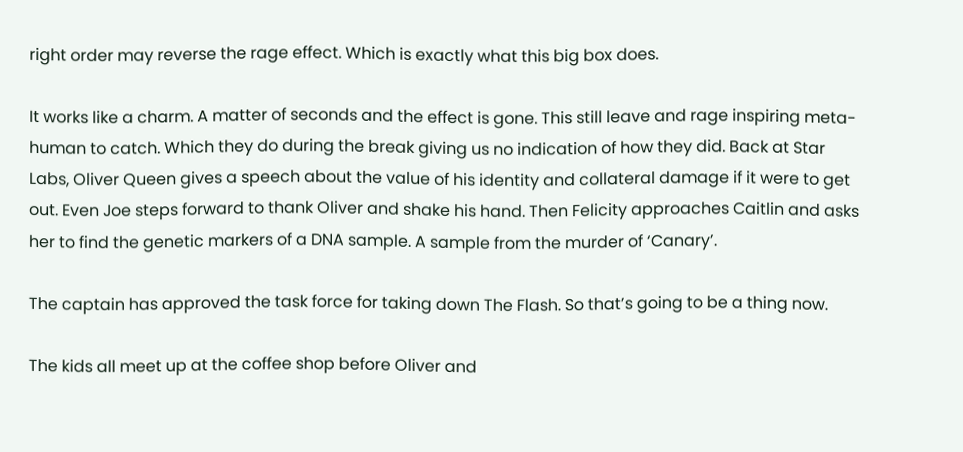right order may reverse the rage effect. Which is exactly what this big box does.

It works like a charm. A matter of seconds and the effect is gone. This still leave and rage inspiring meta-human to catch. Which they do during the break giving us no indication of how they did. Back at Star Labs, Oliver Queen gives a speech about the value of his identity and collateral damage if it were to get out. Even Joe steps forward to thank Oliver and shake his hand. Then Felicity approaches Caitlin and asks her to find the genetic markers of a DNA sample. A sample from the murder of ‘Canary’.

The captain has approved the task force for taking down The Flash. So that’s going to be a thing now.

The kids all meet up at the coffee shop before Oliver and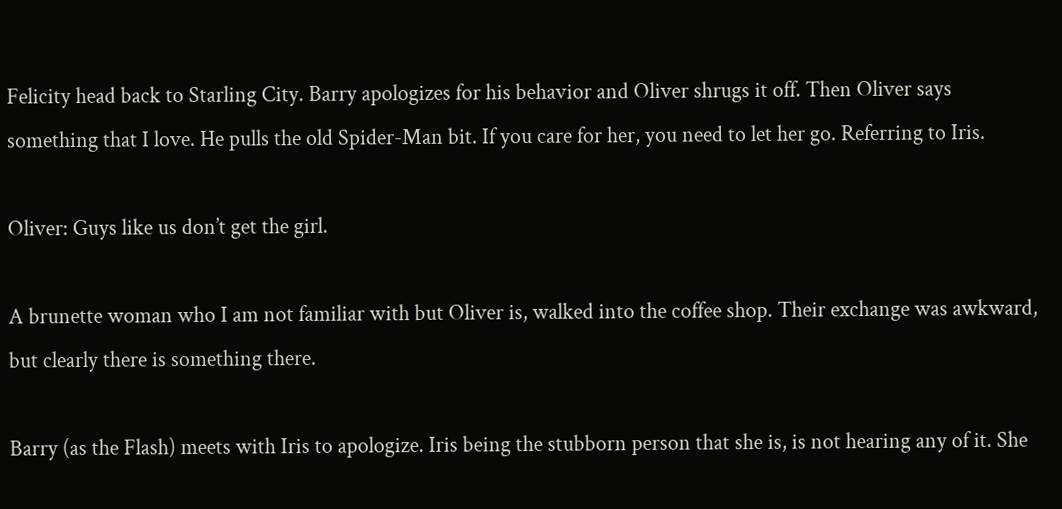Felicity head back to Starling City. Barry apologizes for his behavior and Oliver shrugs it off. Then Oliver says something that I love. He pulls the old Spider-Man bit. If you care for her, you need to let her go. Referring to Iris.

Oliver: Guys like us don’t get the girl.

A brunette woman who I am not familiar with but Oliver is, walked into the coffee shop. Their exchange was awkward, but clearly there is something there.

Barry (as the Flash) meets with Iris to apologize. Iris being the stubborn person that she is, is not hearing any of it. She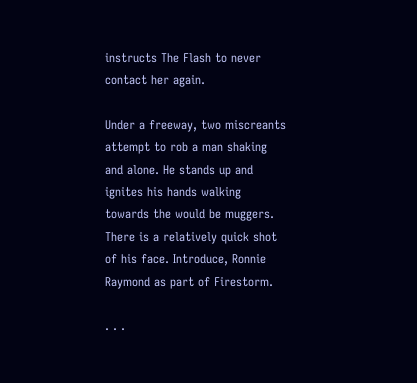instructs The Flash to never contact her again.

Under a freeway, two miscreants attempt to rob a man shaking and alone. He stands up and ignites his hands walking towards the would be muggers. There is a relatively quick shot of his face. Introduce, Ronnie Raymond as part of Firestorm.

. . .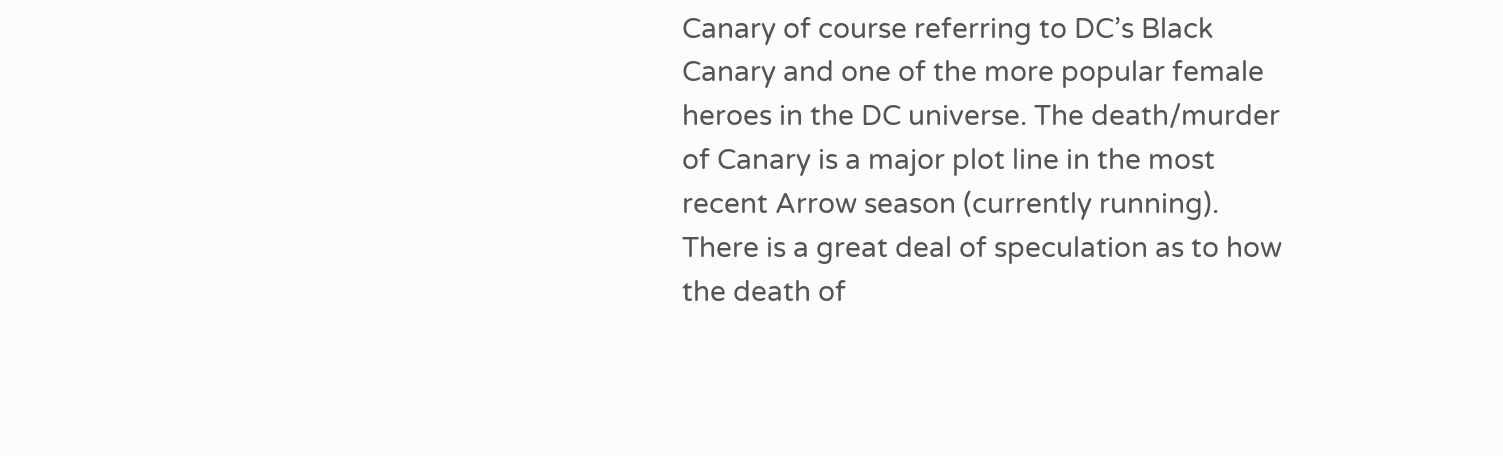Canary of course referring to DC’s Black Canary and one of the more popular female heroes in the DC universe. The death/murder of Canary is a major plot line in the most recent Arrow season (currently running). There is a great deal of speculation as to how the death of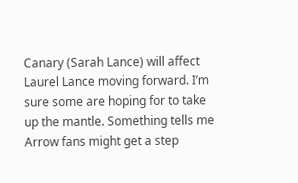Canary (Sarah Lance) will affect Laurel Lance moving forward. I’m sure some are hoping for to take up the mantle. Something tells me Arrow fans might get a step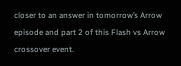closer to an answer in tomorrow’s Arrow episode and part 2 of this Flash vs Arrow crossover event.